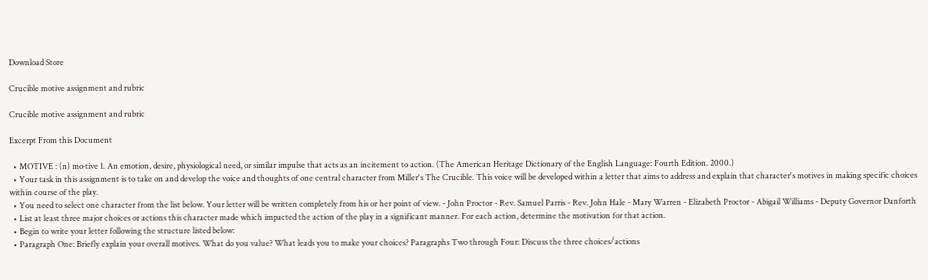Download Store

Crucible motive assignment and rubric

Crucible motive assignment and rubric

Excerpt From this Document

  • MOTIVE : (n) mo·tive 1. An emotion, desire, physiological need, or similar impulse that acts as an incitement to action. (The American Heritage Dictionary of the English Language: Fourth Edition. 2000.)
  • Your task in this assignment is to take on and develop the voice and thoughts of one central character from Miller's The Crucible. This voice will be developed within a letter that aims to address and explain that character's motives in making specific choices within course of the play.
  • You need to select one character from the list below. Your letter will be written completely from his or her point of view. - John Proctor - Rev. Samuel Parris - Rev. John Hale - Mary Warren - Elizabeth Proctor - Abigail Williams - Deputy Governor Danforth
  • List at least three major choices or actions this character made which impacted the action of the play in a significant manner. For each action, determine the motivation for that action.
  • Begin to write your letter following the structure listed below:
  • Paragraph One: Briefly explain your overall motives. What do you value? What leads you to make your choices? Paragraphs Two through Four: Discuss the three choices/actions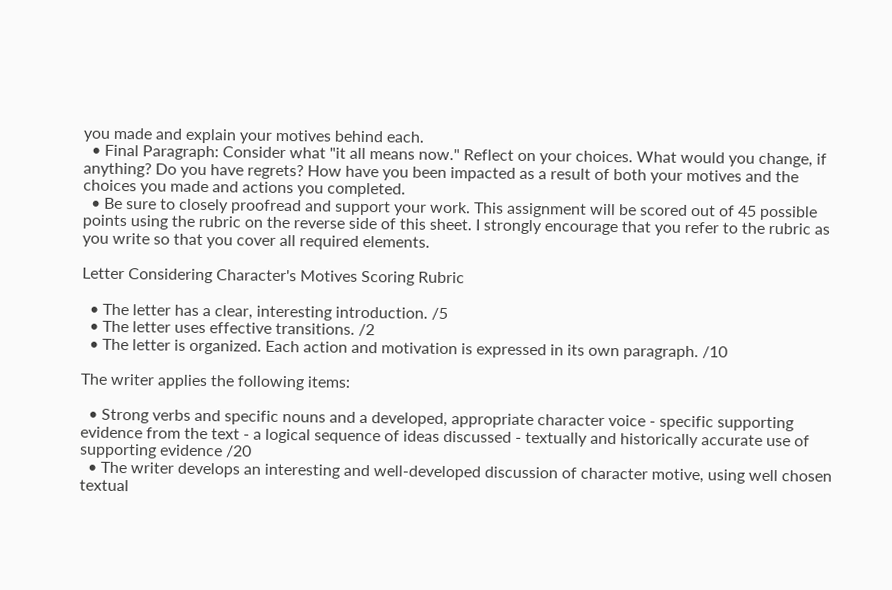you made and explain your motives behind each.
  • Final Paragraph: Consider what "it all means now." Reflect on your choices. What would you change, if anything? Do you have regrets? How have you been impacted as a result of both your motives and the choices you made and actions you completed.
  • Be sure to closely proofread and support your work. This assignment will be scored out of 45 possible points using the rubric on the reverse side of this sheet. I strongly encourage that you refer to the rubric as you write so that you cover all required elements.

Letter Considering Character's Motives Scoring Rubric

  • The letter has a clear, interesting introduction. /5
  • The letter uses effective transitions. /2
  • The letter is organized. Each action and motivation is expressed in its own paragraph. /10

The writer applies the following items:

  • Strong verbs and specific nouns and a developed, appropriate character voice - specific supporting evidence from the text - a logical sequence of ideas discussed - textually and historically accurate use of supporting evidence /20
  • The writer develops an interesting and well-developed discussion of character motive, using well chosen textual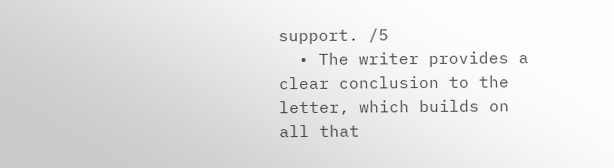support. /5
  • The writer provides a clear conclusion to the letter, which builds on all that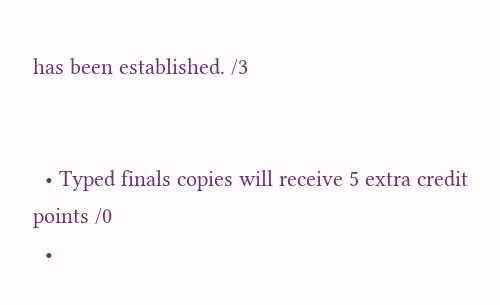has been established. /3


  • Typed finals copies will receive 5 extra credit points /0
  •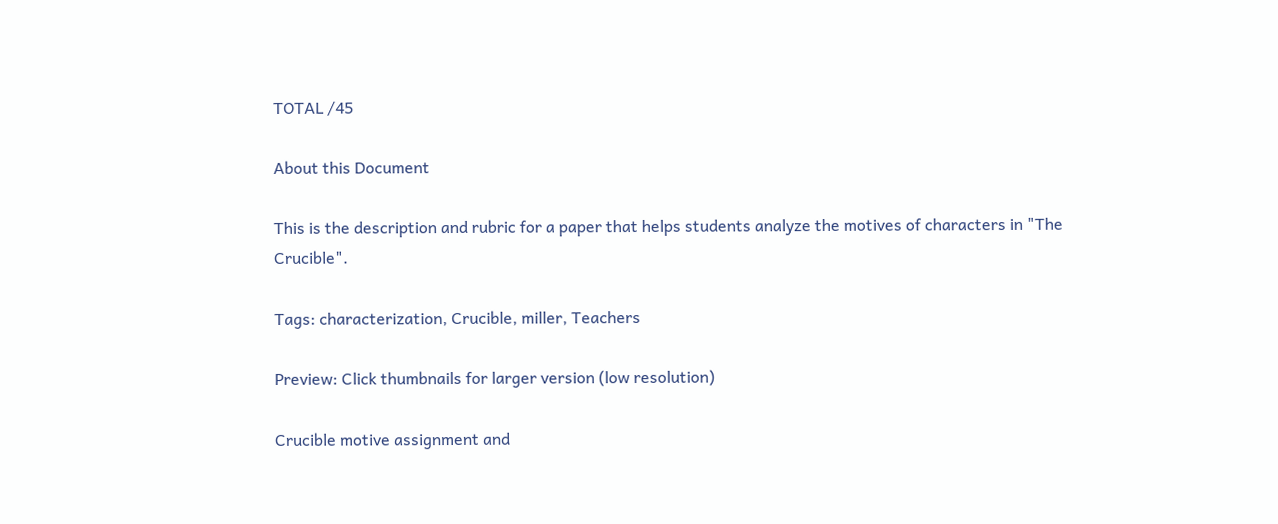TOTAL /45

About this Document

This is the description and rubric for a paper that helps students analyze the motives of characters in "The Crucible".

Tags: characterization, Crucible, miller, Teachers

Preview: Click thumbnails for larger version (low resolution)

Crucible motive assignment and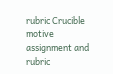rubric Crucible motive assignment and rubric